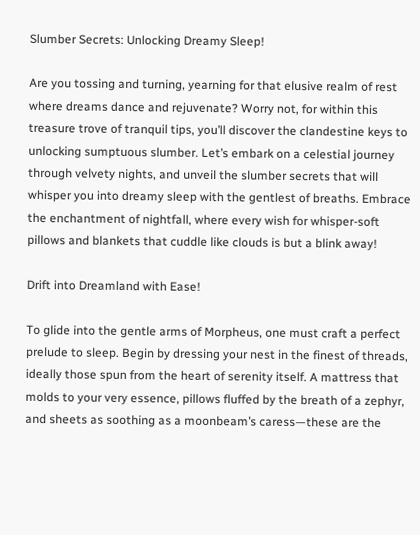Slumber Secrets: Unlocking Dreamy Sleep!

Are you tossing and turning, yearning for that elusive realm of rest where dreams dance and rejuvenate? Worry not, for within this treasure trove of tranquil tips, you’ll discover the clandestine keys to unlocking sumptuous slumber. Let’s embark on a celestial journey through velvety nights, and unveil the slumber secrets that will whisper you into dreamy sleep with the gentlest of breaths. Embrace the enchantment of nightfall, where every wish for whisper-soft pillows and blankets that cuddle like clouds is but a blink away!

Drift into Dreamland with Ease!

To glide into the gentle arms of Morpheus, one must craft a perfect prelude to sleep. Begin by dressing your nest in the finest of threads, ideally those spun from the heart of serenity itself. A mattress that molds to your very essence, pillows fluffed by the breath of a zephyr, and sheets as soothing as a moonbeam’s caress—these are the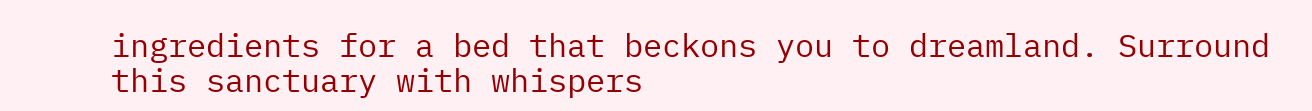ingredients for a bed that beckons you to dreamland. Surround this sanctuary with whispers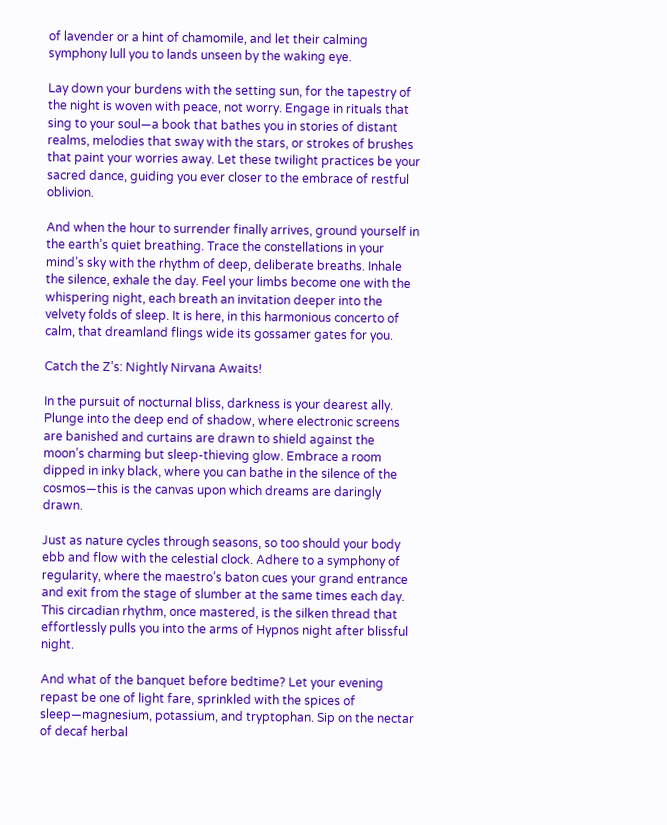of lavender or a hint of chamomile, and let their calming symphony lull you to lands unseen by the waking eye.

Lay down your burdens with the setting sun, for the tapestry of the night is woven with peace, not worry. Engage in rituals that sing to your soul—a book that bathes you in stories of distant realms, melodies that sway with the stars, or strokes of brushes that paint your worries away. Let these twilight practices be your sacred dance, guiding you ever closer to the embrace of restful oblivion.

And when the hour to surrender finally arrives, ground yourself in the earth’s quiet breathing. Trace the constellations in your mind’s sky with the rhythm of deep, deliberate breaths. Inhale the silence, exhale the day. Feel your limbs become one with the whispering night, each breath an invitation deeper into the velvety folds of sleep. It is here, in this harmonious concerto of calm, that dreamland flings wide its gossamer gates for you.

Catch the Z’s: Nightly Nirvana Awaits!

In the pursuit of nocturnal bliss, darkness is your dearest ally. Plunge into the deep end of shadow, where electronic screens are banished and curtains are drawn to shield against the moon’s charming but sleep-thieving glow. Embrace a room dipped in inky black, where you can bathe in the silence of the cosmos—this is the canvas upon which dreams are daringly drawn.

Just as nature cycles through seasons, so too should your body ebb and flow with the celestial clock. Adhere to a symphony of regularity, where the maestro’s baton cues your grand entrance and exit from the stage of slumber at the same times each day. This circadian rhythm, once mastered, is the silken thread that effortlessly pulls you into the arms of Hypnos night after blissful night.

And what of the banquet before bedtime? Let your evening repast be one of light fare, sprinkled with the spices of sleep—magnesium, potassium, and tryptophan. Sip on the nectar of decaf herbal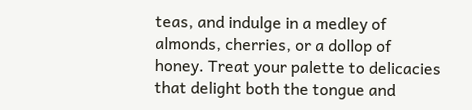teas, and indulge in a medley of almonds, cherries, or a dollop of honey. Treat your palette to delicacies that delight both the tongue and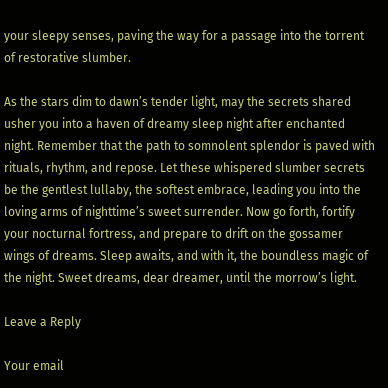your sleepy senses, paving the way for a passage into the torrent of restorative slumber.

As the stars dim to dawn’s tender light, may the secrets shared usher you into a haven of dreamy sleep night after enchanted night. Remember that the path to somnolent splendor is paved with rituals, rhythm, and repose. Let these whispered slumber secrets be the gentlest lullaby, the softest embrace, leading you into the loving arms of nighttime’s sweet surrender. Now go forth, fortify your nocturnal fortress, and prepare to drift on the gossamer wings of dreams. Sleep awaits, and with it, the boundless magic of the night. Sweet dreams, dear dreamer, until the morrow’s light.

Leave a Reply

Your email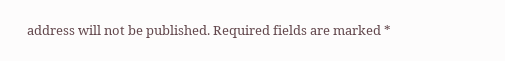address will not be published. Required fields are marked *